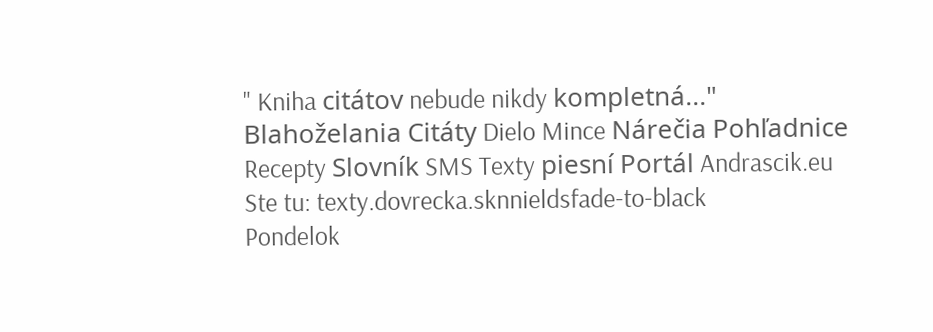" Kniha citátov nebude nikdy kompletná..."
Blahoželania Citáty Dielo Mince Nárečia Pohľadnice Recepty Slovník SMS Texty piesní Portál Andrascik.eu
Ste tu: texty.dovrecka.sknnieldsfade-to-black
Pondelok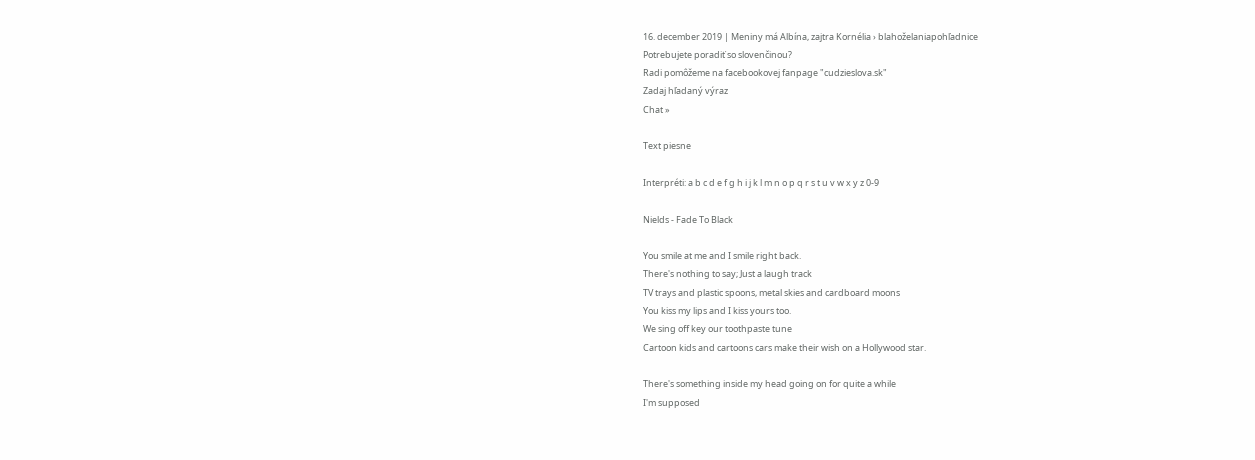16. december 2019 | Meniny má Albína, zajtra Kornélia › blahoželaniapohľadnice
Potrebujete poradiť so slovenčinou?
Radi pomôžeme na facebookovej fanpage "cudzieslova.sk"
Zadaj hľadaný výraz
Chat »

Text piesne

Interpréti: a b c d e f g h i j k l m n o p q r s t u v w x y z 0-9

Nields - Fade To Black

You smile at me and I smile right back.
There's nothing to say; Just a laugh track
TV trays and plastic spoons, metal skies and cardboard moons
You kiss my lips and I kiss yours too.
We sing off key our toothpaste tune
Cartoon kids and cartoons cars make their wish on a Hollywood star.

There's something inside my head going on for quite a while
I'm supposed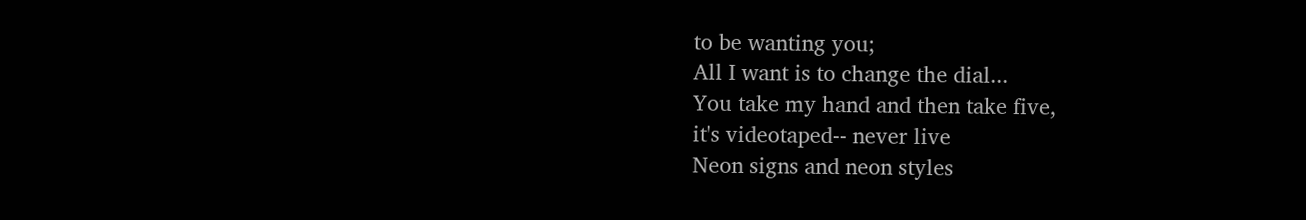to be wanting you;
All I want is to change the dial...
You take my hand and then take five,
it's videotaped-- never live
Neon signs and neon styles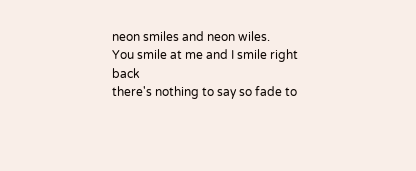neon smiles and neon wiles.
You smile at me and I smile right back
there's nothing to say so fade to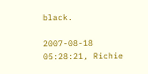black.

2007-08-18 05:28:21, Richie